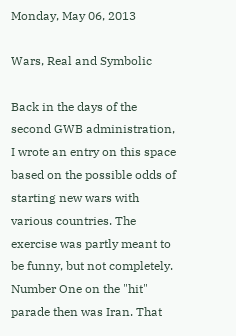Monday, May 06, 2013

Wars, Real and Symbolic

Back in the days of the second GWB administration, I wrote an entry on this space based on the possible odds of starting new wars with various countries. The exercise was partly meant to be funny, but not completely. Number One on the "hit" parade then was Iran. That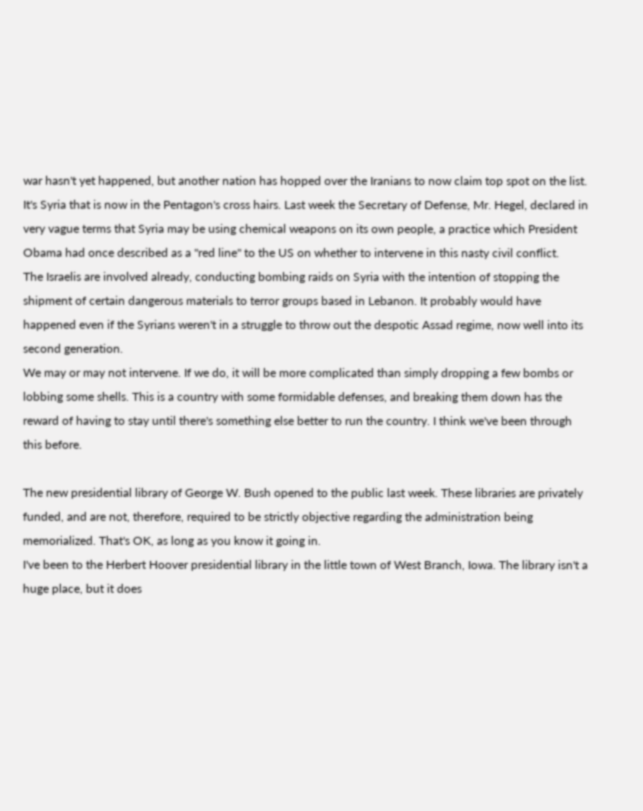war hasn't yet happened, but another nation has hopped over the Iranians to now claim top spot on the list.
It's Syria that is now in the Pentagon's cross hairs. Last week the Secretary of Defense, Mr. Hegel, declared in very vague terms that Syria may be using chemical weapons on its own people, a practice which President Obama had once described as a "red line" to the US on whether to intervene in this nasty civil conflict.
The Israelis are involved already, conducting bombing raids on Syria with the intention of stopping the shipment of certain dangerous materials to terror groups based in Lebanon. It probably would have happened even if the Syrians weren't in a struggle to throw out the despotic Assad regime, now well into its second generation.
We may or may not intervene. If we do, it will be more complicated than simply dropping a few bombs or lobbing some shells. This is a country with some formidable defenses, and breaking them down has the reward of having to stay until there's something else better to run the country. I think we've been through this before.

The new presidential library of George W. Bush opened to the public last week. These libraries are privately funded, and are not, therefore, required to be strictly objective regarding the administration being memorialized. That's OK, as long as you know it going in.
I've been to the Herbert Hoover presidential library in the little town of West Branch, Iowa. The library isn't a huge place, but it does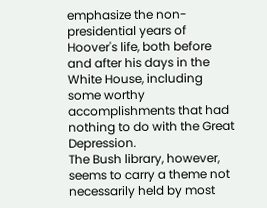emphasize the non-presidential years of Hoover's life, both before and after his days in the White House, including some worthy accomplishments that had nothing to do with the Great Depression.
The Bush library, however, seems to carry a theme not necessarily held by most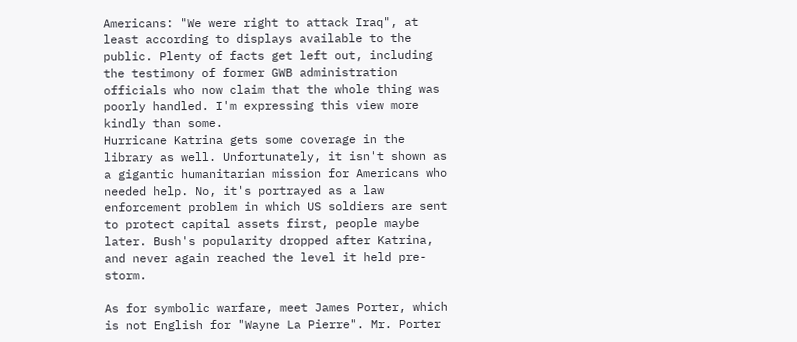Americans: "We were right to attack Iraq", at least according to displays available to the public. Plenty of facts get left out, including the testimony of former GWB administration officials who now claim that the whole thing was poorly handled. I'm expressing this view more kindly than some.
Hurricane Katrina gets some coverage in the library as well. Unfortunately, it isn't shown as a gigantic humanitarian mission for Americans who needed help. No, it's portrayed as a law enforcement problem in which US soldiers are sent to protect capital assets first, people maybe later. Bush's popularity dropped after Katrina, and never again reached the level it held pre-storm.

As for symbolic warfare, meet James Porter, which is not English for "Wayne La Pierre". Mr. Porter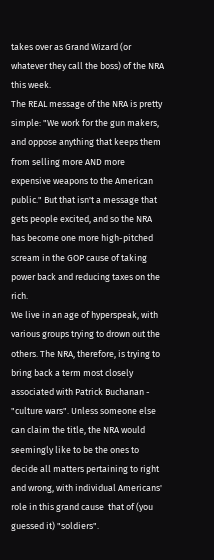takes over as Grand Wizard (or whatever they call the boss) of the NRA this week.
The REAL message of the NRA is pretty simple: "We work for the gun makers, and oppose anything that keeps them from selling more AND more expensive weapons to the American public." But that isn't a message that gets people excited, and so the NRA has become one more high-pitched scream in the GOP cause of taking power back and reducing taxes on the rich.
We live in an age of hyperspeak, with various groups trying to drown out the others. The NRA, therefore, is trying to bring back a term most closely associated with Patrick Buchanan - "culture wars". Unless someone else can claim the title, the NRA would seemingly like to be the ones to decide all matters pertaining to right and wrong, with individual Americans' role in this grand cause  that of (you guessed it) "soldiers".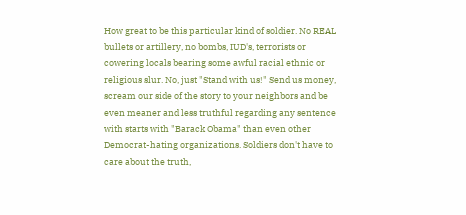How great to be this particular kind of soldier. No REAL bullets or artillery, no bombs, IUD's, terrorists or cowering locals bearing some awful racial ethnic or religious slur. No, just "Stand with us!" Send us money, scream our side of the story to your neighbors and be even meaner and less truthful regarding any sentence with starts with "Barack Obama" than even other Democrat-hating organizations. Soldiers don't have to care about the truth,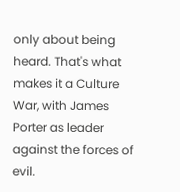only about being heard. That's what makes it a Culture War, with James Porter as leader against the forces of evil.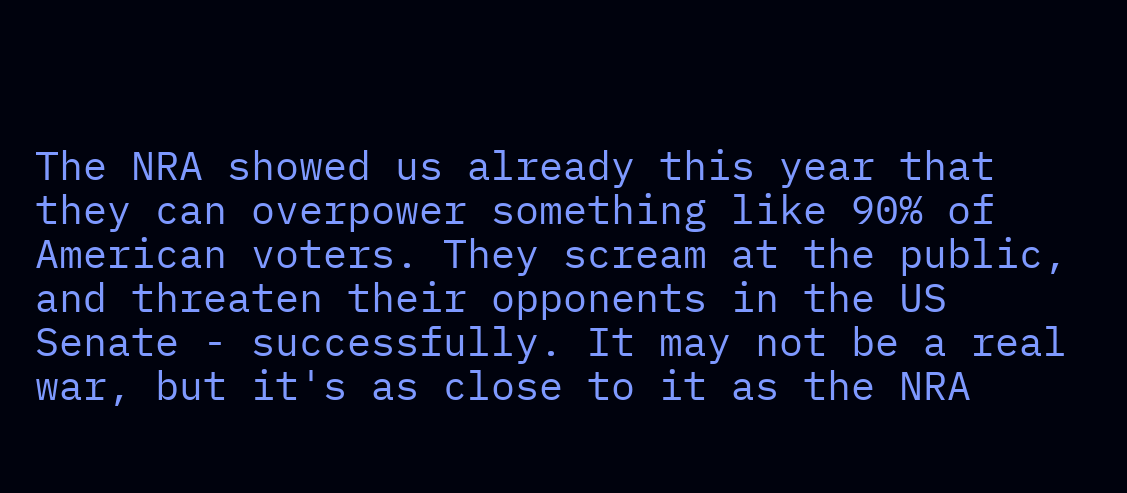The NRA showed us already this year that they can overpower something like 90% of American voters. They scream at the public, and threaten their opponents in the US Senate - successfully. It may not be a real war, but it's as close to it as the NRA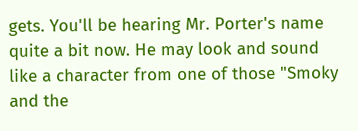gets. You'll be hearing Mr. Porter's name quite a bit now. He may look and sound like a character from one of those "Smoky and the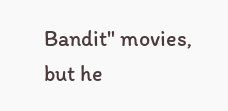Bandit" movies, but he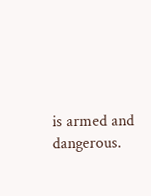is armed and dangerous.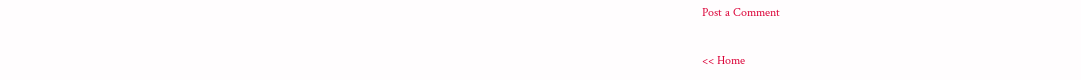Post a Comment

<< Home